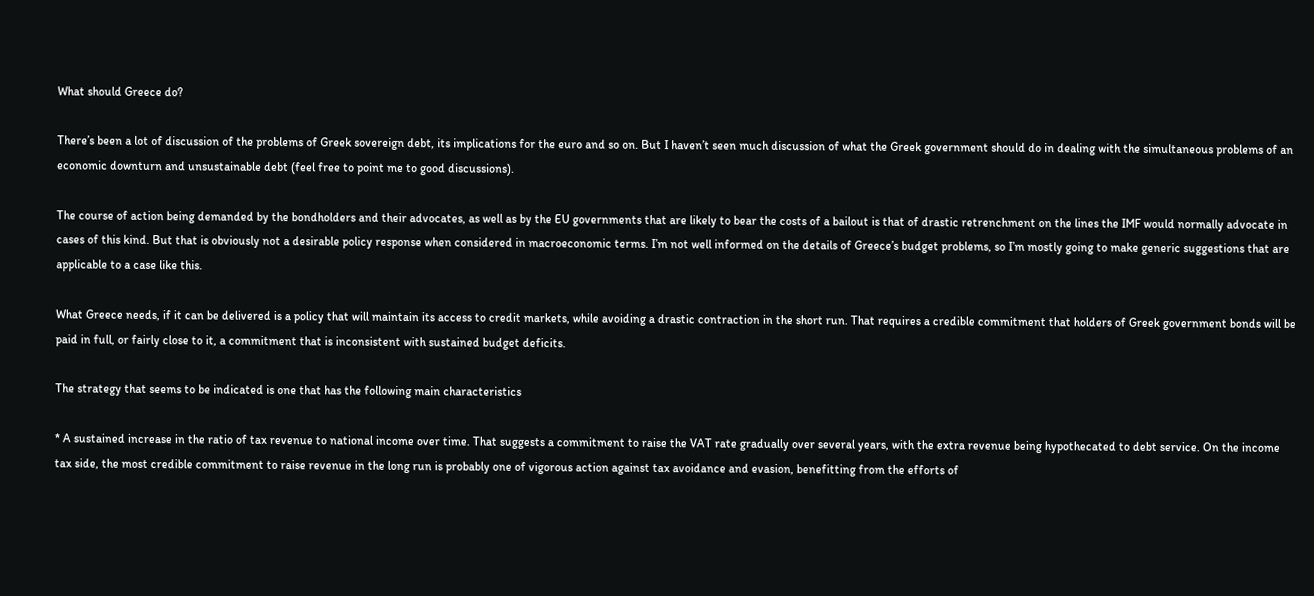What should Greece do?

There’s been a lot of discussion of the problems of Greek sovereign debt, its implications for the euro and so on. But I haven’t seen much discussion of what the Greek government should do in dealing with the simultaneous problems of an economic downturn and unsustainable debt (feel free to point me to good discussions).

The course of action being demanded by the bondholders and their advocates, as well as by the EU governments that are likely to bear the costs of a bailout is that of drastic retrenchment on the lines the IMF would normally advocate in cases of this kind. But that is obviously not a desirable policy response when considered in macroeconomic terms. I’m not well informed on the details of Greece’s budget problems, so I’m mostly going to make generic suggestions that are applicable to a case like this.

What Greece needs, if it can be delivered is a policy that will maintain its access to credit markets, while avoiding a drastic contraction in the short run. That requires a credible commitment that holders of Greek government bonds will be paid in full, or fairly close to it, a commitment that is inconsistent with sustained budget deficits.

The strategy that seems to be indicated is one that has the following main characteristics

* A sustained increase in the ratio of tax revenue to national income over time. That suggests a commitment to raise the VAT rate gradually over several years, with the extra revenue being hypothecated to debt service. On the income tax side, the most credible commitment to raise revenue in the long run is probably one of vigorous action against tax avoidance and evasion, benefitting from the efforts of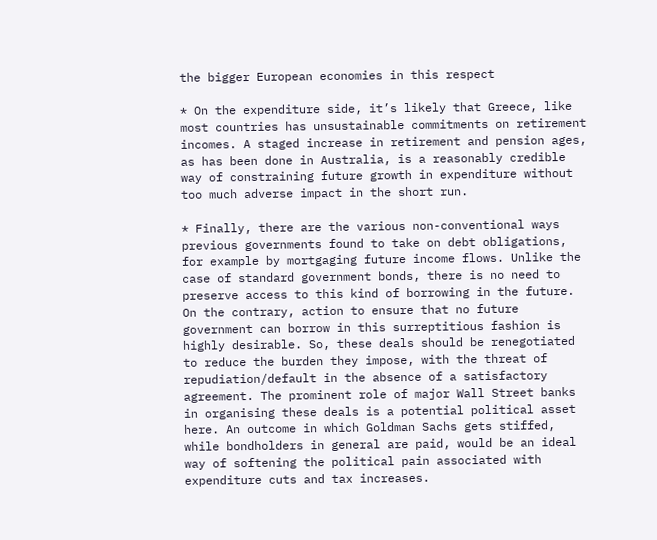the bigger European economies in this respect

* On the expenditure side, it’s likely that Greece, like most countries has unsustainable commitments on retirement incomes. A staged increase in retirement and pension ages, as has been done in Australia, is a reasonably credible way of constraining future growth in expenditure without too much adverse impact in the short run.

* Finally, there are the various non-conventional ways previous governments found to take on debt obligations, for example by mortgaging future income flows. Unlike the case of standard government bonds, there is no need to preserve access to this kind of borrowing in the future. On the contrary, action to ensure that no future government can borrow in this surreptitious fashion is highly desirable. So, these deals should be renegotiated to reduce the burden they impose, with the threat of repudiation/default in the absence of a satisfactory agreement. The prominent role of major Wall Street banks in organising these deals is a potential political asset here. An outcome in which Goldman Sachs gets stiffed, while bondholders in general are paid, would be an ideal way of softening the political pain associated with expenditure cuts and tax increases.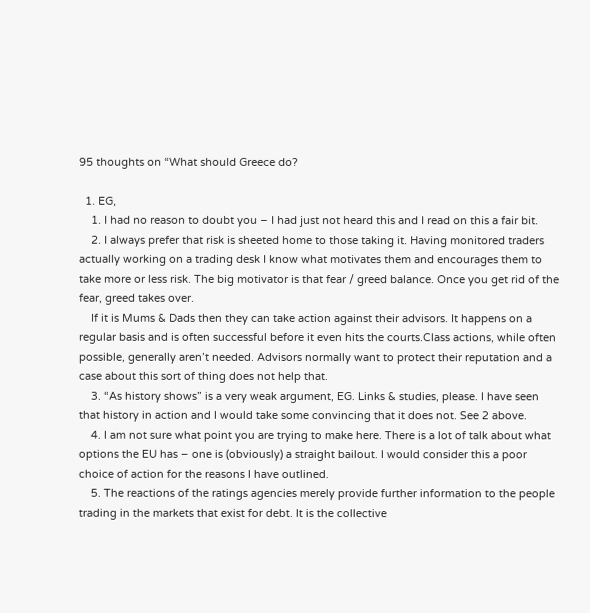95 thoughts on “What should Greece do?

  1. EG,
    1. I had no reason to doubt you – I had just not heard this and I read on this a fair bit.
    2. I always prefer that risk is sheeted home to those taking it. Having monitored traders actually working on a trading desk I know what motivates them and encourages them to take more or less risk. The big motivator is that fear / greed balance. Once you get rid of the fear, greed takes over.
    If it is Mums & Dads then they can take action against their advisors. It happens on a regular basis and is often successful before it even hits the courts.Class actions, while often possible, generally aren’t needed. Advisors normally want to protect their reputation and a case about this sort of thing does not help that.
    3. “As history shows” is a very weak argument, EG. Links & studies, please. I have seen that history in action and I would take some convincing that it does not. See 2 above.
    4. I am not sure what point you are trying to make here. There is a lot of talk about what options the EU has – one is (obviously) a straight bailout. I would consider this a poor choice of action for the reasons I have outlined.
    5. The reactions of the ratings agencies merely provide further information to the people trading in the markets that exist for debt. It is the collective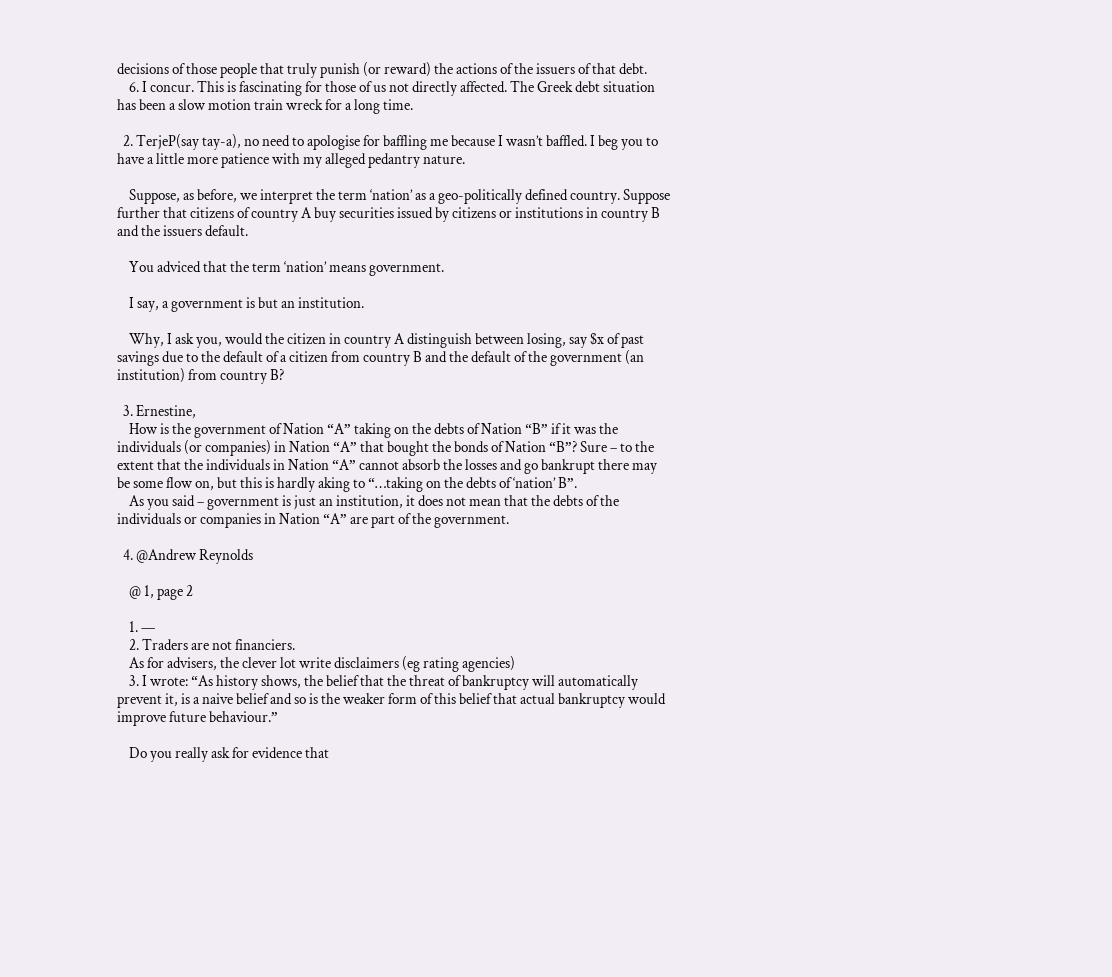decisions of those people that truly punish (or reward) the actions of the issuers of that debt.
    6. I concur. This is fascinating for those of us not directly affected. The Greek debt situation has been a slow motion train wreck for a long time.

  2. TerjeP(say tay-a), no need to apologise for baffling me because I wasn’t baffled. I beg you to have a little more patience with my alleged pedantry nature.

    Suppose, as before, we interpret the term ‘nation’ as a geo-politically defined country. Suppose further that citizens of country A buy securities issued by citizens or institutions in country B and the issuers default.

    You adviced that the term ‘nation’ means government.

    I say, a government is but an institution.

    Why, I ask you, would the citizen in country A distinguish between losing, say $x of past savings due to the default of a citizen from country B and the default of the government (an institution) from country B?

  3. Ernestine,
    How is the government of Nation “A” taking on the debts of Nation “B” if it was the individuals (or companies) in Nation “A” that bought the bonds of Nation “B”? Sure – to the extent that the individuals in Nation “A” cannot absorb the losses and go bankrupt there may be some flow on, but this is hardly aking to “…taking on the debts of ‘nation’ B”.
    As you said – government is just an institution, it does not mean that the debts of the individuals or companies in Nation “A” are part of the government.

  4. @Andrew Reynolds

    @ 1, page 2

    1. —
    2. Traders are not financiers.
    As for advisers, the clever lot write disclaimers (eg rating agencies)
    3. I wrote: “As history shows, the belief that the threat of bankruptcy will automatically prevent it, is a naive belief and so is the weaker form of this belief that actual bankruptcy would improve future behaviour.”

    Do you really ask for evidence that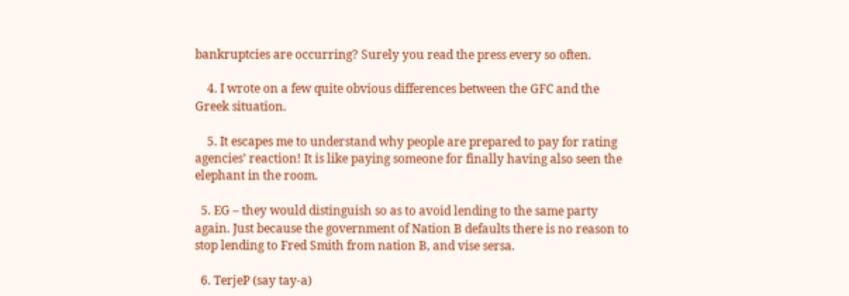bankruptcies are occurring? Surely you read the press every so often.

    4. I wrote on a few quite obvious differences between the GFC and the Greek situation.

    5. It escapes me to understand why people are prepared to pay for rating agencies’ reaction! It is like paying someone for finally having also seen the elephant in the room.

  5. EG – they would distinguish so as to avoid lending to the same party again. Just because the government of Nation B defaults there is no reason to stop lending to Fred Smith from nation B, and vise sersa.

  6. TerjeP (say tay-a)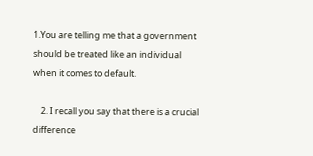1.You are telling me that a government should be treated like an individual when it comes to default.

    2. I recall you say that there is a crucial difference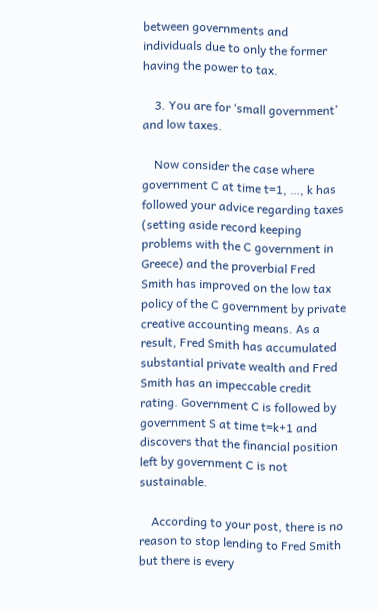between governments and individuals due to only the former having the power to tax.

    3. You are for ‘small government’ and low taxes.

    Now consider the case where government C at time t=1, …, k has followed your advice regarding taxes (setting aside record keeping problems with the C government in Greece) and the proverbial Fred Smith has improved on the low tax policy of the C government by private creative accounting means. As a result, Fred Smith has accumulated substantial private wealth and Fred Smith has an impeccable credit rating. Government C is followed by government S at time t=k+1 and discovers that the financial position left by government C is not sustainable.

    According to your post, there is no reason to stop lending to Fred Smith but there is every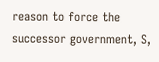reason to force the successor government, S,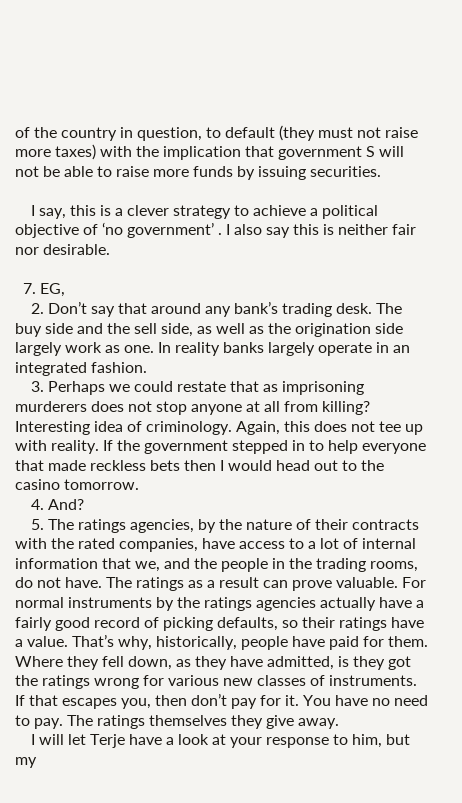of the country in question, to default (they must not raise more taxes) with the implication that government S will not be able to raise more funds by issuing securities.

    I say, this is a clever strategy to achieve a political objective of ‘no government’ . I also say this is neither fair nor desirable.

  7. EG,
    2. Don’t say that around any bank’s trading desk. The buy side and the sell side, as well as the origination side largely work as one. In reality banks largely operate in an integrated fashion.
    3. Perhaps we could restate that as imprisoning murderers does not stop anyone at all from killing? Interesting idea of criminology. Again, this does not tee up with reality. If the government stepped in to help everyone that made reckless bets then I would head out to the casino tomorrow.
    4. And?
    5. The ratings agencies, by the nature of their contracts with the rated companies, have access to a lot of internal information that we, and the people in the trading rooms, do not have. The ratings as a result can prove valuable. For normal instruments by the ratings agencies actually have a fairly good record of picking defaults, so their ratings have a value. That’s why, historically, people have paid for them. Where they fell down, as they have admitted, is they got the ratings wrong for various new classes of instruments. If that escapes you, then don’t pay for it. You have no need to pay. The ratings themselves they give away.
    I will let Terje have a look at your response to him, but my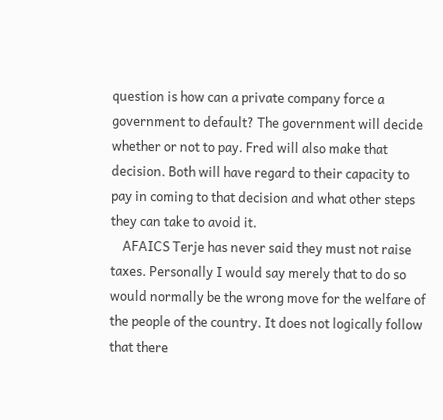question is how can a private company force a government to default? The government will decide whether or not to pay. Fred will also make that decision. Both will have regard to their capacity to pay in coming to that decision and what other steps they can take to avoid it.
    AFAICS Terje has never said they must not raise taxes. Personally I would say merely that to do so would normally be the wrong move for the welfare of the people of the country. It does not logically follow that there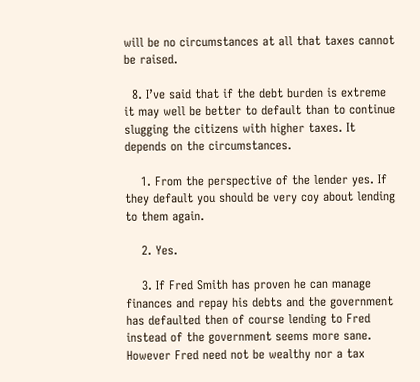will be no circumstances at all that taxes cannot be raised.

  8. I’ve said that if the debt burden is extreme it may well be better to default than to continue slugging the citizens with higher taxes. It depends on the circumstances.

    1. From the perspective of the lender yes. If they default you should be very coy about lending to them again.

    2. Yes.

    3. If Fred Smith has proven he can manage finances and repay his debts and the government has defaulted then of course lending to Fred instead of the government seems more sane. However Fred need not be wealthy nor a tax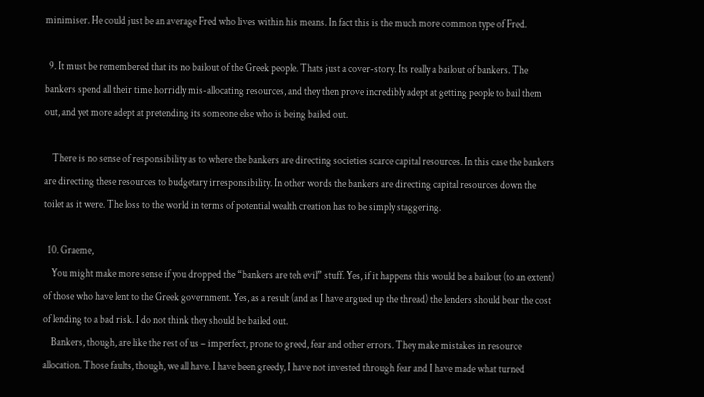minimiser. He could just be an average Fred who lives within his means. In fact this is the much more common type of Fred.

  9. It must be remembered that its no bailout of the Greek people. Thats just a cover-story. Its really a bailout of bankers. The bankers spend all their time horridly mis-allocating resources, and they then prove incredibly adept at getting people to bail them out, and yet more adept at pretending its someone else who is being bailed out.

    There is no sense of responsibility as to where the bankers are directing societies scarce capital resources. In this case the bankers are directing these resources to budgetary irresponsibility. In other words the bankers are directing capital resources down the toilet as it were. The loss to the world in terms of potential wealth creation has to be simply staggering.

  10. Graeme,
    You might make more sense if you dropped the “bankers are teh evil” stuff. Yes, if it happens this would be a bailout (to an extent) of those who have lent to the Greek government. Yes, as a result (and as I have argued up the thread) the lenders should bear the cost of lending to a bad risk. I do not think they should be bailed out.
    Bankers, though, are like the rest of us – imperfect, prone to greed, fear and other errors. They make mistakes in resource allocation. Those faults, though, we all have. I have been greedy, I have not invested through fear and I have made what turned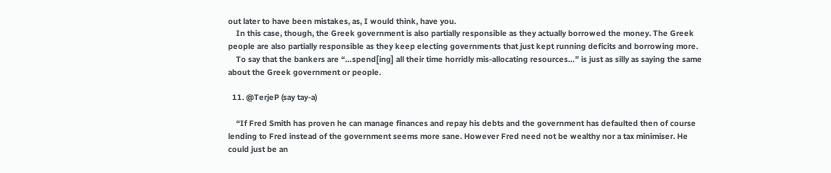out later to have been mistakes, as, I would think, have you.
    In this case, though, the Greek government is also partially responsible as they actually borrowed the money. The Greek people are also partially responsible as they keep electing governments that just kept running deficits and borrowing more.
    To say that the bankers are “…spend[ing] all their time horridly mis-allocating resources…” is just as silly as saying the same about the Greek government or people.

  11. @TerjeP (say tay-a)

    “If Fred Smith has proven he can manage finances and repay his debts and the government has defaulted then of course lending to Fred instead of the government seems more sane. However Fred need not be wealthy nor a tax minimiser. He could just be an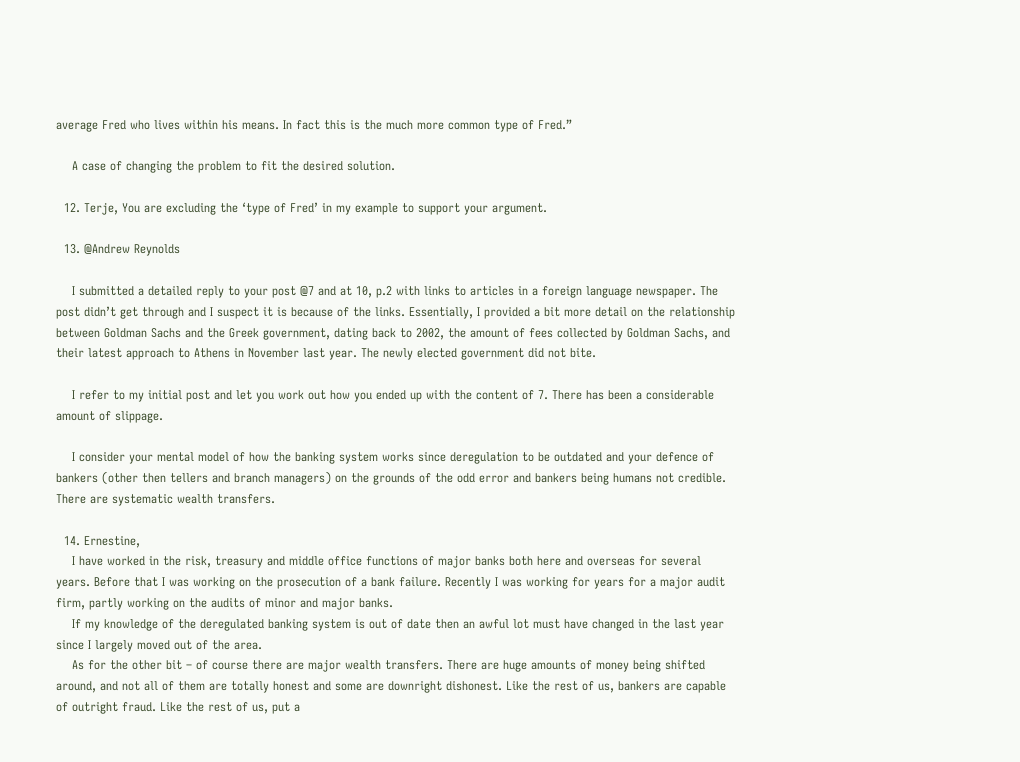average Fred who lives within his means. In fact this is the much more common type of Fred.”

    A case of changing the problem to fit the desired solution.

  12. Terje, You are excluding the ‘type of Fred’ in my example to support your argument.

  13. @Andrew Reynolds

    I submitted a detailed reply to your post @7 and at 10, p.2 with links to articles in a foreign language newspaper. The post didn’t get through and I suspect it is because of the links. Essentially, I provided a bit more detail on the relationship between Goldman Sachs and the Greek government, dating back to 2002, the amount of fees collected by Goldman Sachs, and their latest approach to Athens in November last year. The newly elected government did not bite.

    I refer to my initial post and let you work out how you ended up with the content of 7. There has been a considerable amount of slippage.

    I consider your mental model of how the banking system works since deregulation to be outdated and your defence of bankers (other then tellers and branch managers) on the grounds of the odd error and bankers being humans not credible. There are systematic wealth transfers.

  14. Ernestine,
    I have worked in the risk, treasury and middle office functions of major banks both here and overseas for several years. Before that I was working on the prosecution of a bank failure. Recently I was working for years for a major audit firm, partly working on the audits of minor and major banks.
    If my knowledge of the deregulated banking system is out of date then an awful lot must have changed in the last year since I largely moved out of the area.
    As for the other bit – of course there are major wealth transfers. There are huge amounts of money being shifted around, and not all of them are totally honest and some are downright dishonest. Like the rest of us, bankers are capable of outright fraud. Like the rest of us, put a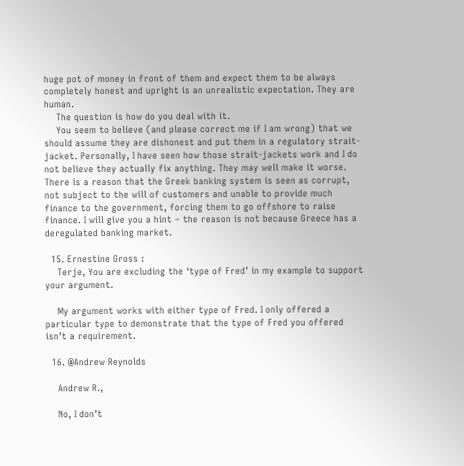huge pot of money in front of them and expect them to be always completely honest and upright is an unrealistic expectation. They are human.
    The question is how do you deal with it.
    You seem to believe (and please correct me if I am wrong) that we should assume they are dishonest and put them in a regulatory strait-jacket. Personally, I have seen how those strait-jackets work and I do not believe they actually fix anything. They may well make it worse. There is a reason that the Greek banking system is seen as corrupt, not subject to the will of customers and unable to provide much finance to the government, forcing them to go offshore to raise finance. I will give you a hint – the reason is not because Greece has a deregulated banking market.

  15. Ernestine Gross :
    Terje, You are excluding the ‘type of Fred’ in my example to support your argument.

    My argument works with either type of Fred. I only offered a particular type to demonstrate that the type of Fred you offered isn’t a requirement.

  16. @Andrew Reynolds

    Andrew R.,

    No, I don’t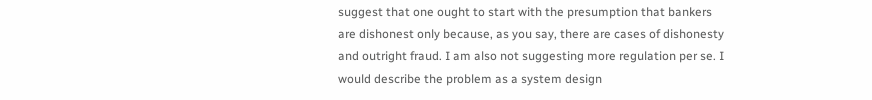suggest that one ought to start with the presumption that bankers are dishonest only because, as you say, there are cases of dishonesty and outright fraud. I am also not suggesting more regulation per se. I would describe the problem as a system design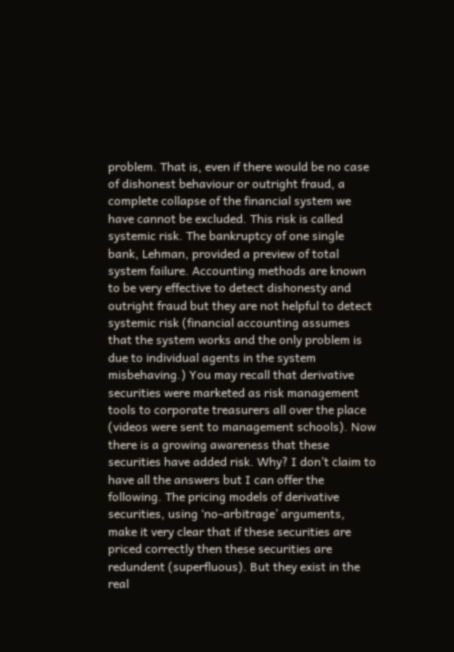problem. That is, even if there would be no case of dishonest behaviour or outright fraud, a complete collapse of the financial system we have cannot be excluded. This risk is called systemic risk. The bankruptcy of one single bank, Lehman, provided a preview of total system failure. Accounting methods are known to be very effective to detect dishonesty and outright fraud but they are not helpful to detect systemic risk (financial accounting assumes that the system works and the only problem is due to individual agents in the system misbehaving.) You may recall that derivative securities were marketed as risk management tools to corporate treasurers all over the place (videos were sent to management schools). Now there is a growing awareness that these securities have added risk. Why? I don’t claim to have all the answers but I can offer the following. The pricing models of derivative securities, using ‘no-arbitrage’ arguments, make it very clear that if these securities are priced correctly then these securities are redundent (superfluous). But they exist in the real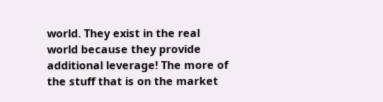world. They exist in the real world because they provide additional leverage! The more of the stuff that is on the market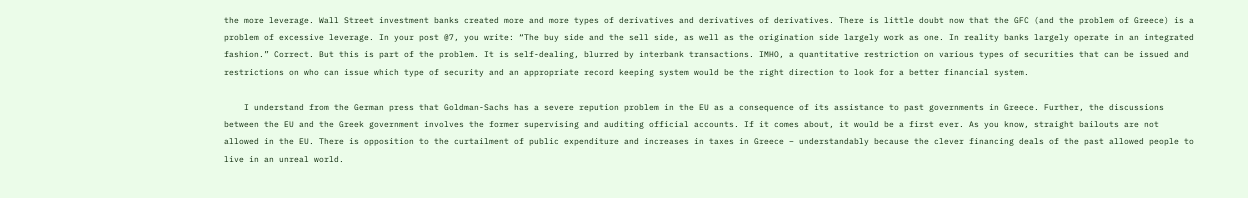the more leverage. Wall Street investment banks created more and more types of derivatives and derivatives of derivatives. There is little doubt now that the GFC (and the problem of Greece) is a problem of excessive leverage. In your post @7, you write: “The buy side and the sell side, as well as the origination side largely work as one. In reality banks largely operate in an integrated fashion.” Correct. But this is part of the problem. It is self-dealing, blurred by interbank transactions. IMHO, a quantitative restriction on various types of securities that can be issued and restrictions on who can issue which type of security and an appropriate record keeping system would be the right direction to look for a better financial system.

    I understand from the German press that Goldman-Sachs has a severe repution problem in the EU as a consequence of its assistance to past governments in Greece. Further, the discussions between the EU and the Greek government involves the former supervising and auditing official accounts. If it comes about, it would be a first ever. As you know, straight bailouts are not allowed in the EU. There is opposition to the curtailment of public expenditure and increases in taxes in Greece – understandably because the clever financing deals of the past allowed people to live in an unreal world.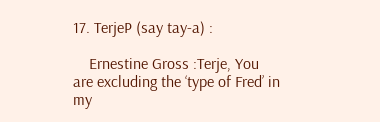17. TerjeP (say tay-a) :

    Ernestine Gross :Terje, You are excluding the ‘type of Fred’ in my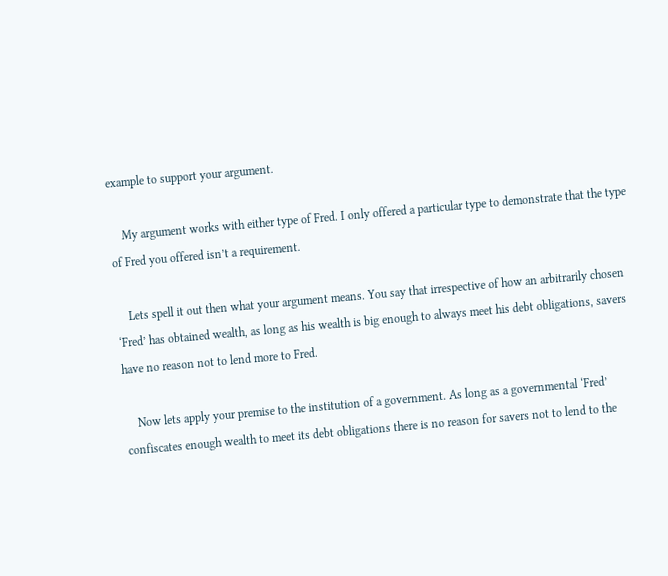example to support your argument.

    My argument works with either type of Fred. I only offered a particular type to demonstrate that the type of Fred you offered isn’t a requirement.

    Lets spell it out then what your argument means. You say that irrespective of how an arbitrarily chosen ‘Fred’ has obtained wealth, as long as his wealth is big enough to always meet his debt obligations, savers have no reason not to lend more to Fred.

    Now lets apply your premise to the institution of a government. As long as a governmental ‘Fred’ confiscates enough wealth to meet its debt obligations there is no reason for savers not to lend to the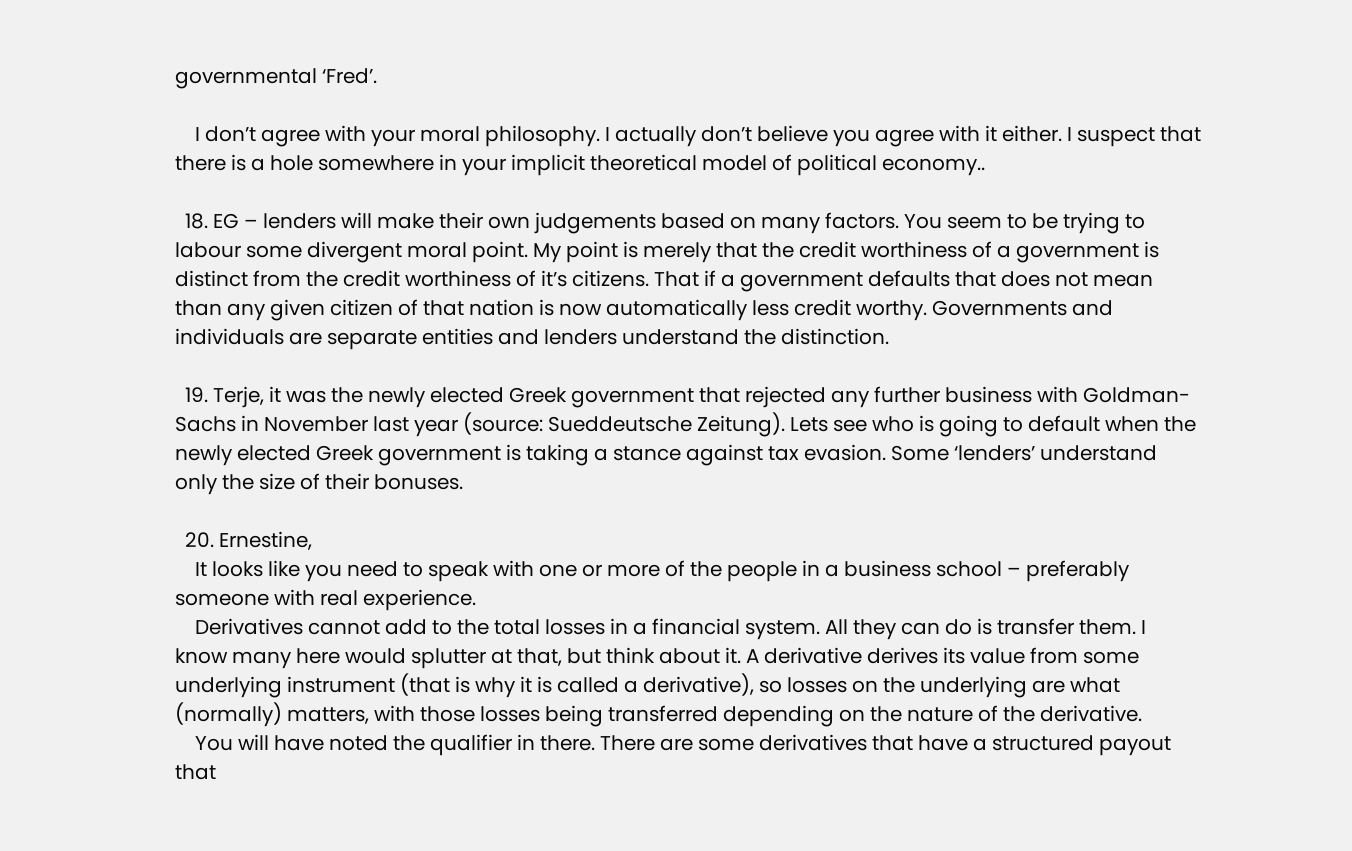governmental ‘Fred’.

    I don’t agree with your moral philosophy. I actually don’t believe you agree with it either. I suspect that there is a hole somewhere in your implicit theoretical model of political economy..

  18. EG – lenders will make their own judgements based on many factors. You seem to be trying to labour some divergent moral point. My point is merely that the credit worthiness of a government is distinct from the credit worthiness of it’s citizens. That if a government defaults that does not mean than any given citizen of that nation is now automatically less credit worthy. Governments and individuals are separate entities and lenders understand the distinction.

  19. Terje, it was the newly elected Greek government that rejected any further business with Goldman-Sachs in November last year (source: Sueddeutsche Zeitung). Lets see who is going to default when the newly elected Greek government is taking a stance against tax evasion. Some ‘lenders’ understand only the size of their bonuses.

  20. Ernestine,
    It looks like you need to speak with one or more of the people in a business school – preferably someone with real experience.
    Derivatives cannot add to the total losses in a financial system. All they can do is transfer them. I know many here would splutter at that, but think about it. A derivative derives its value from some underlying instrument (that is why it is called a derivative), so losses on the underlying are what (normally) matters, with those losses being transferred depending on the nature of the derivative.
    You will have noted the qualifier in there. There are some derivatives that have a structured payout that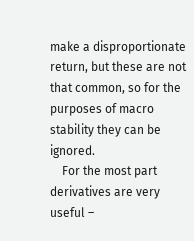make a disproportionate return, but these are not that common, so for the purposes of macro stability they can be ignored.
    For the most part derivatives are very useful –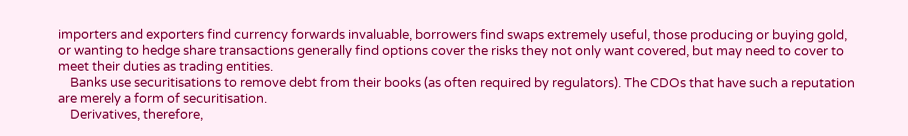importers and exporters find currency forwards invaluable, borrowers find swaps extremely useful, those producing or buying gold, or wanting to hedge share transactions generally find options cover the risks they not only want covered, but may need to cover to meet their duties as trading entities.
    Banks use securitisations to remove debt from their books (as often required by regulators). The CDOs that have such a reputation are merely a form of securitisation.
    Derivatives, therefore,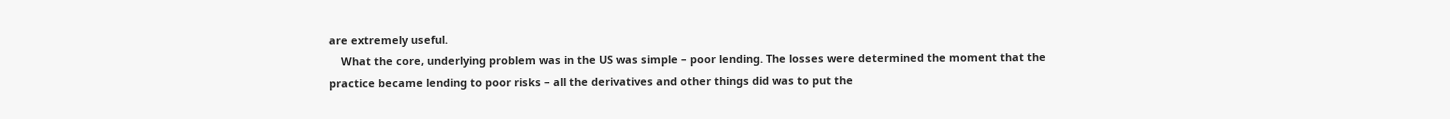are extremely useful.
    What the core, underlying problem was in the US was simple – poor lending. The losses were determined the moment that the practice became lending to poor risks – all the derivatives and other things did was to put the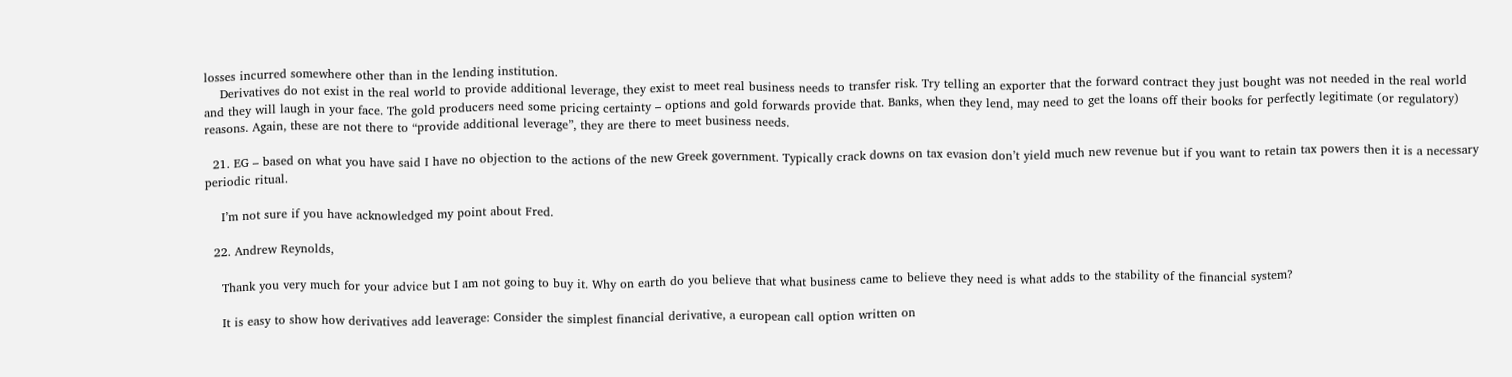losses incurred somewhere other than in the lending institution.
    Derivatives do not exist in the real world to provide additional leverage, they exist to meet real business needs to transfer risk. Try telling an exporter that the forward contract they just bought was not needed in the real world and they will laugh in your face. The gold producers need some pricing certainty – options and gold forwards provide that. Banks, when they lend, may need to get the loans off their books for perfectly legitimate (or regulatory) reasons. Again, these are not there to “provide additional leverage”, they are there to meet business needs.

  21. EG – based on what you have said I have no objection to the actions of the new Greek government. Typically crack downs on tax evasion don’t yield much new revenue but if you want to retain tax powers then it is a necessary periodic ritual.

    I’m not sure if you have acknowledged my point about Fred.

  22. Andrew Reynolds,

    Thank you very much for your advice but I am not going to buy it. Why on earth do you believe that what business came to believe they need is what adds to the stability of the financial system?

    It is easy to show how derivatives add leaverage: Consider the simplest financial derivative, a european call option written on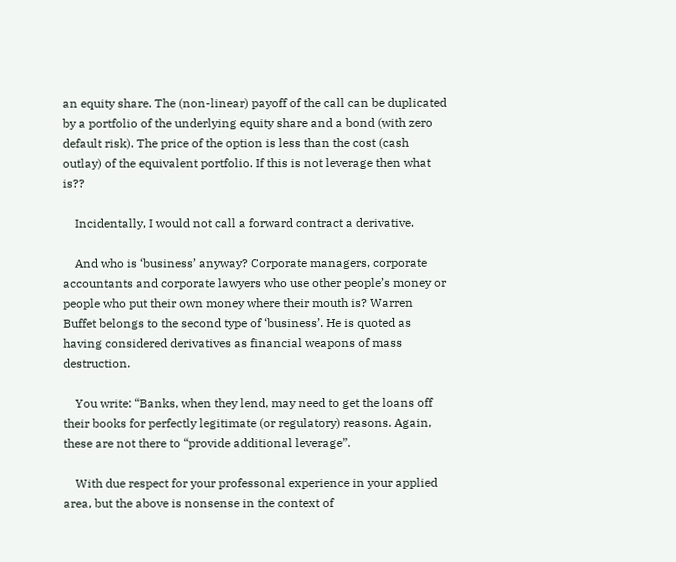an equity share. The (non-linear) payoff of the call can be duplicated by a portfolio of the underlying equity share and a bond (with zero default risk). The price of the option is less than the cost (cash outlay) of the equivalent portfolio. If this is not leverage then what is??

    Incidentally, I would not call a forward contract a derivative.

    And who is ‘business’ anyway? Corporate managers, corporate accountants and corporate lawyers who use other people’s money or people who put their own money where their mouth is? Warren Buffet belongs to the second type of ‘business’. He is quoted as having considered derivatives as financial weapons of mass destruction.

    You write: “Banks, when they lend, may need to get the loans off their books for perfectly legitimate (or regulatory) reasons. Again, these are not there to “provide additional leverage”.

    With due respect for your professonal experience in your applied area, but the above is nonsense in the context of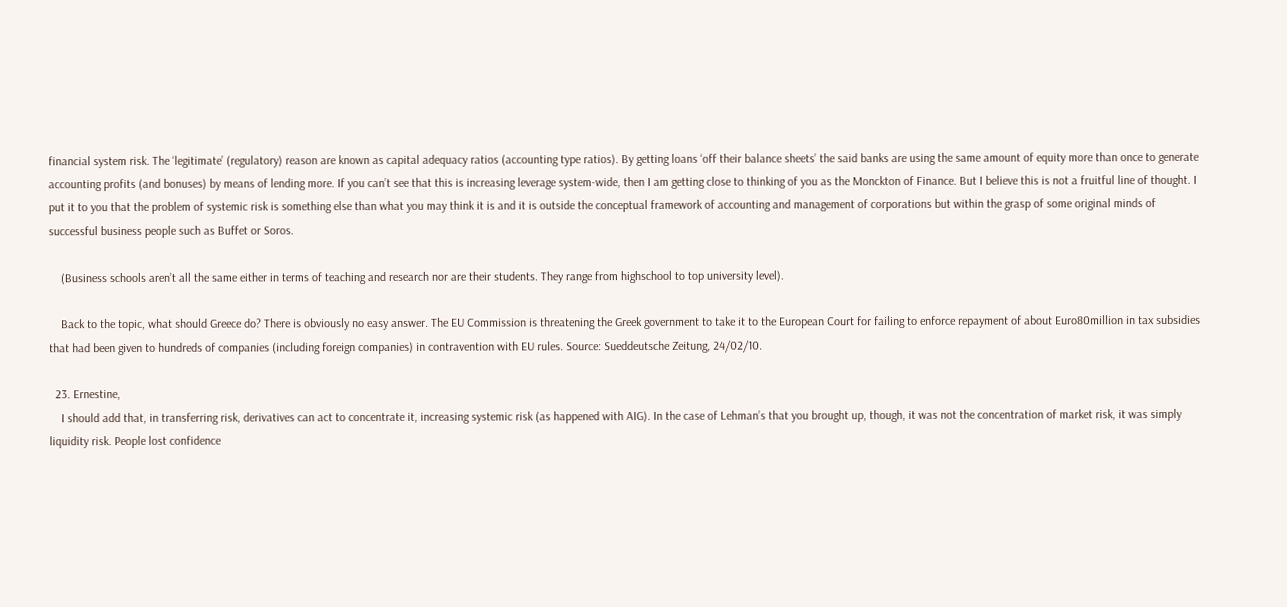financial system risk. The ‘legitimate’ (regulatory) reason are known as capital adequacy ratios (accounting type ratios). By getting loans ‘off their balance sheets’ the said banks are using the same amount of equity more than once to generate accounting profits (and bonuses) by means of lending more. If you can’t see that this is increasing leverage system-wide, then I am getting close to thinking of you as the Monckton of Finance. But I believe this is not a fruitful line of thought. I put it to you that the problem of systemic risk is something else than what you may think it is and it is outside the conceptual framework of accounting and management of corporations but within the grasp of some original minds of successful business people such as Buffet or Soros.

    (Business schools aren’t all the same either in terms of teaching and research nor are their students. They range from highschool to top university level).

    Back to the topic, what should Greece do? There is obviously no easy answer. The EU Commission is threatening the Greek government to take it to the European Court for failing to enforce repayment of about Euro80million in tax subsidies that had been given to hundreds of companies (including foreign companies) in contravention with EU rules. Source: Sueddeutsche Zeitung, 24/02/10.

  23. Ernestine,
    I should add that, in transferring risk, derivatives can act to concentrate it, increasing systemic risk (as happened with AIG). In the case of Lehman’s that you brought up, though, it was not the concentration of market risk, it was simply liquidity risk. People lost confidence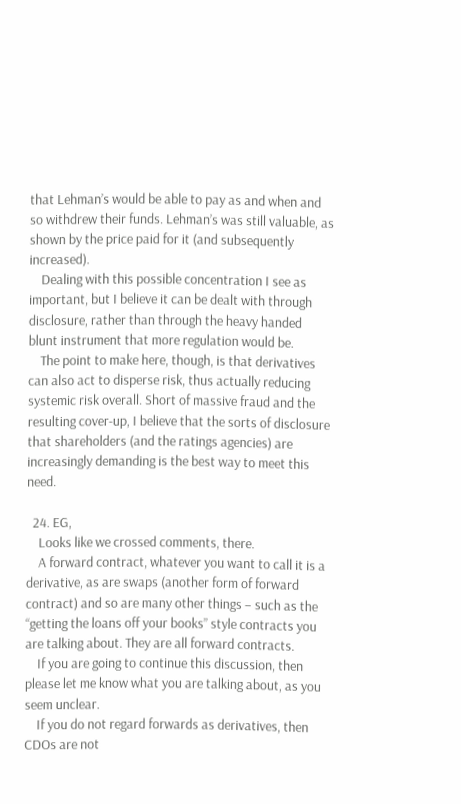that Lehman’s would be able to pay as and when and so withdrew their funds. Lehman’s was still valuable, as shown by the price paid for it (and subsequently increased).
    Dealing with this possible concentration I see as important, but I believe it can be dealt with through disclosure, rather than through the heavy handed blunt instrument that more regulation would be.
    The point to make here, though, is that derivatives can also act to disperse risk, thus actually reducing systemic risk overall. Short of massive fraud and the resulting cover-up, I believe that the sorts of disclosure that shareholders (and the ratings agencies) are increasingly demanding is the best way to meet this need.

  24. EG,
    Looks like we crossed comments, there.
    A forward contract, whatever you want to call it is a derivative, as are swaps (another form of forward contract) and so are many other things – such as the “getting the loans off your books” style contracts you are talking about. They are all forward contracts.
    If you are going to continue this discussion, then please let me know what you are talking about, as you seem unclear.
    If you do not regard forwards as derivatives, then CDOs are not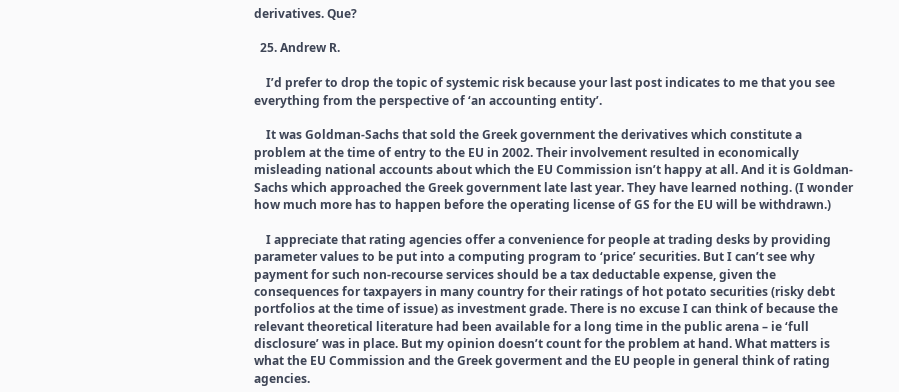derivatives. Que?

  25. Andrew R.

    I’d prefer to drop the topic of systemic risk because your last post indicates to me that you see everything from the perspective of ‘an accounting entity’.

    It was Goldman-Sachs that sold the Greek government the derivatives which constitute a problem at the time of entry to the EU in 2002. Their involvement resulted in economically misleading national accounts about which the EU Commission isn’t happy at all. And it is Goldman-Sachs which approached the Greek government late last year. They have learned nothing. (I wonder how much more has to happen before the operating license of GS for the EU will be withdrawn.)

    I appreciate that rating agencies offer a convenience for people at trading desks by providing parameter values to be put into a computing program to ‘price’ securities. But I can’t see why payment for such non-recourse services should be a tax deductable expense, given the consequences for taxpayers in many country for their ratings of hot potato securities (risky debt portfolios at the time of issue) as investment grade. There is no excuse I can think of because the relevant theoretical literature had been available for a long time in the public arena – ie ‘full disclosure’ was in place. But my opinion doesn’t count for the problem at hand. What matters is what the EU Commission and the Greek goverment and the EU people in general think of rating agencies.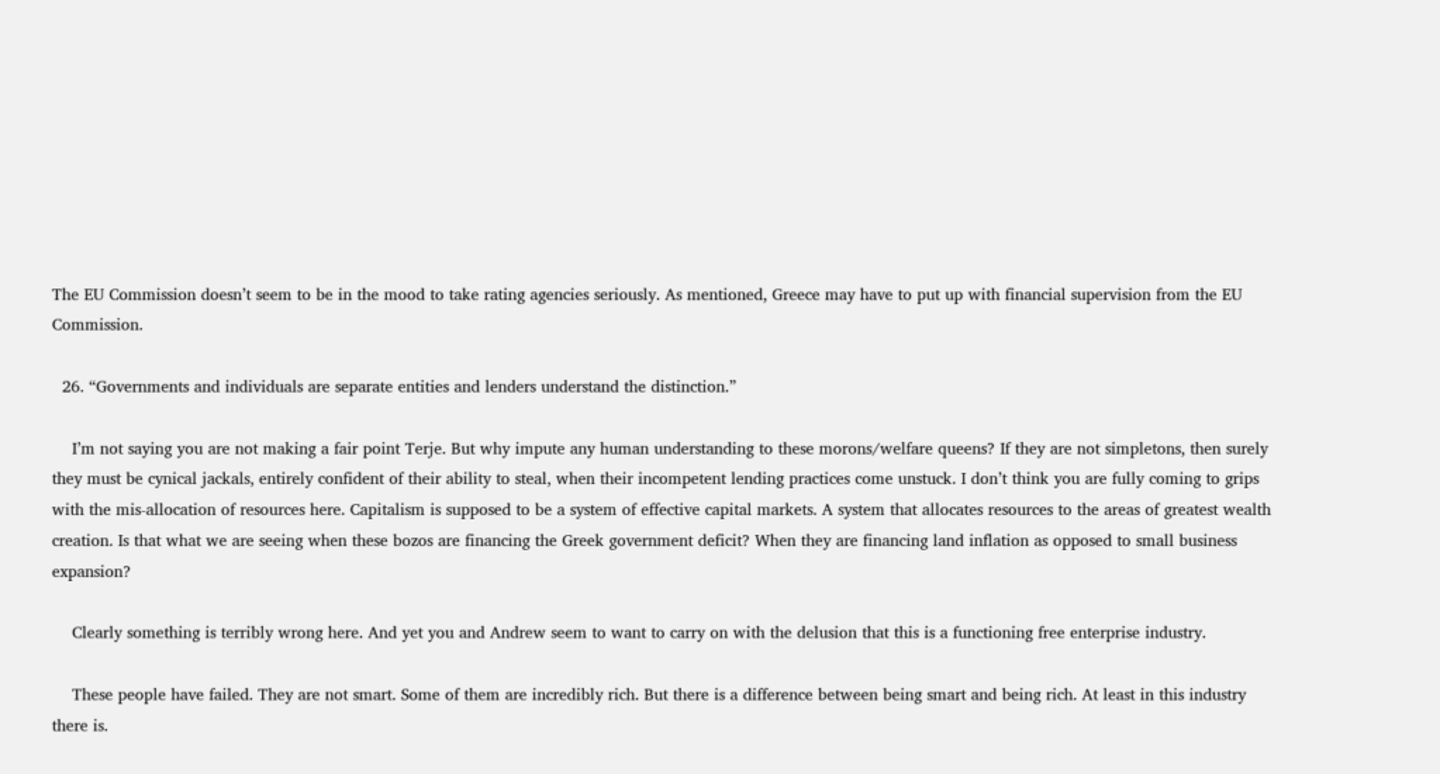The EU Commission doesn’t seem to be in the mood to take rating agencies seriously. As mentioned, Greece may have to put up with financial supervision from the EU Commission.

  26. “Governments and individuals are separate entities and lenders understand the distinction.”

    I’m not saying you are not making a fair point Terje. But why impute any human understanding to these morons/welfare queens? If they are not simpletons, then surely they must be cynical jackals, entirely confident of their ability to steal, when their incompetent lending practices come unstuck. I don’t think you are fully coming to grips with the mis-allocation of resources here. Capitalism is supposed to be a system of effective capital markets. A system that allocates resources to the areas of greatest wealth creation. Is that what we are seeing when these bozos are financing the Greek government deficit? When they are financing land inflation as opposed to small business expansion?

    Clearly something is terribly wrong here. And yet you and Andrew seem to want to carry on with the delusion that this is a functioning free enterprise industry.

    These people have failed. They are not smart. Some of them are incredibly rich. But there is a difference between being smart and being rich. At least in this industry there is.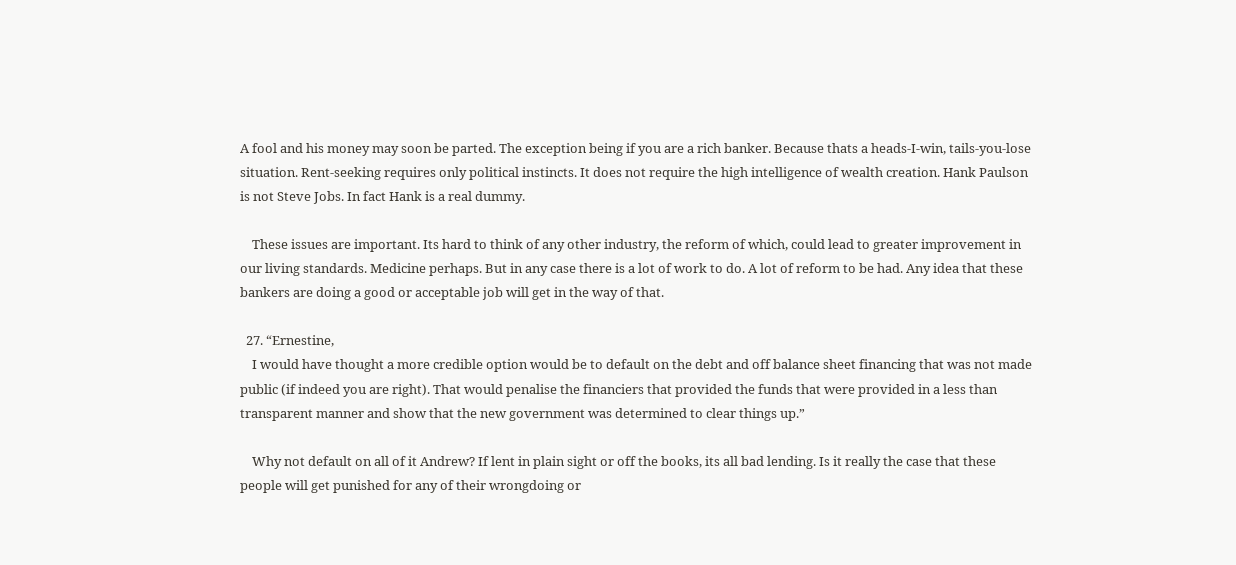A fool and his money may soon be parted. The exception being if you are a rich banker. Because thats a heads-I-win, tails-you-lose situation. Rent-seeking requires only political instincts. It does not require the high intelligence of wealth creation. Hank Paulson is not Steve Jobs. In fact Hank is a real dummy.

    These issues are important. Its hard to think of any other industry, the reform of which, could lead to greater improvement in our living standards. Medicine perhaps. But in any case there is a lot of work to do. A lot of reform to be had. Any idea that these bankers are doing a good or acceptable job will get in the way of that.

  27. “Ernestine,
    I would have thought a more credible option would be to default on the debt and off balance sheet financing that was not made public (if indeed you are right). That would penalise the financiers that provided the funds that were provided in a less than transparent manner and show that the new government was determined to clear things up.”

    Why not default on all of it Andrew? If lent in plain sight or off the books, its all bad lending. Is it really the case that these people will get punished for any of their wrongdoing or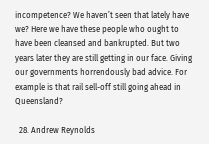incompetence? We haven’t seen that lately have we? Here we have these people who ought to have been cleansed and bankrupted. But two years later they are still getting in our face. Giving our governments horrendously bad advice. For example is that rail sell-off still going ahead in Queensland?

  28. Andrew Reynolds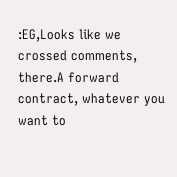:EG,Looks like we crossed comments, there.A forward contract, whatever you want to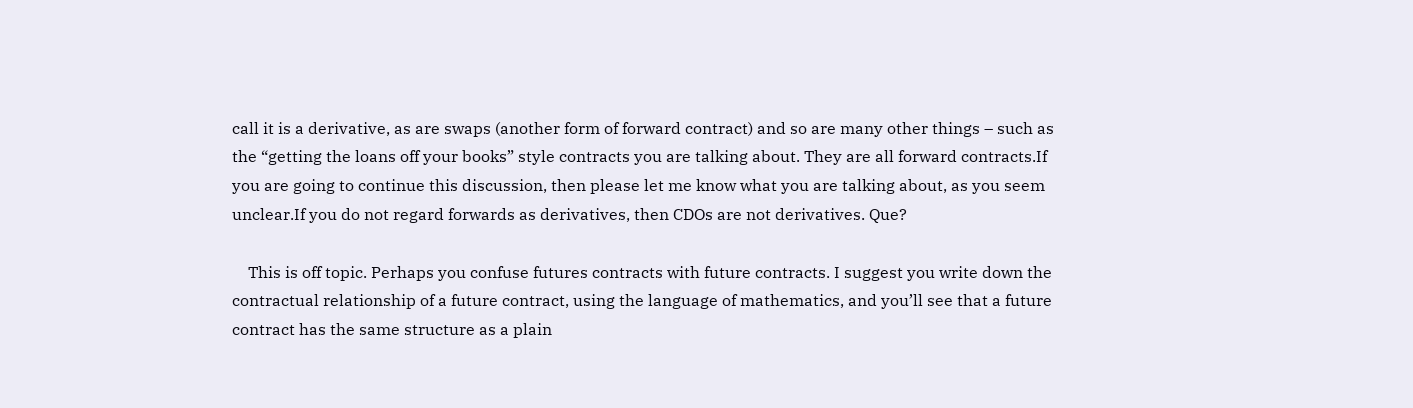call it is a derivative, as are swaps (another form of forward contract) and so are many other things – such as the “getting the loans off your books” style contracts you are talking about. They are all forward contracts.If you are going to continue this discussion, then please let me know what you are talking about, as you seem unclear.If you do not regard forwards as derivatives, then CDOs are not derivatives. Que?

    This is off topic. Perhaps you confuse futures contracts with future contracts. I suggest you write down the contractual relationship of a future contract, using the language of mathematics, and you’ll see that a future contract has the same structure as a plain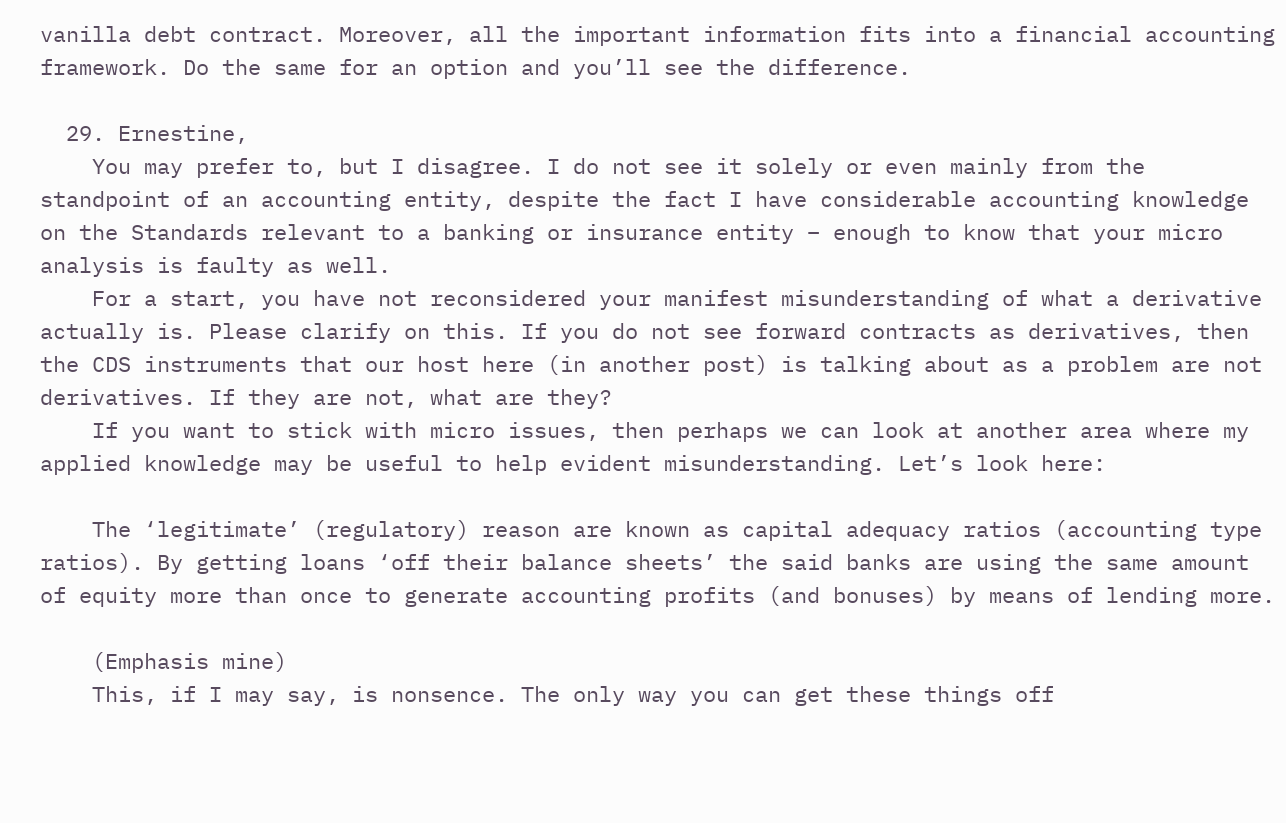vanilla debt contract. Moreover, all the important information fits into a financial accounting framework. Do the same for an option and you’ll see the difference.

  29. Ernestine,
    You may prefer to, but I disagree. I do not see it solely or even mainly from the standpoint of an accounting entity, despite the fact I have considerable accounting knowledge on the Standards relevant to a banking or insurance entity – enough to know that your micro analysis is faulty as well.
    For a start, you have not reconsidered your manifest misunderstanding of what a derivative actually is. Please clarify on this. If you do not see forward contracts as derivatives, then the CDS instruments that our host here (in another post) is talking about as a problem are not derivatives. If they are not, what are they?
    If you want to stick with micro issues, then perhaps we can look at another area where my applied knowledge may be useful to help evident misunderstanding. Let’s look here:

    The ‘legitimate’ (regulatory) reason are known as capital adequacy ratios (accounting type ratios). By getting loans ‘off their balance sheets’ the said banks are using the same amount of equity more than once to generate accounting profits (and bonuses) by means of lending more.

    (Emphasis mine)
    This, if I may say, is nonsence. The only way you can get these things off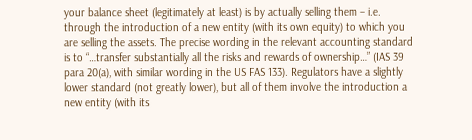your balance sheet (legitimately at least) is by actually selling them – i.e. through the introduction of a new entity (with its own equity) to which you are selling the assets. The precise wording in the relevant accounting standard is to “…transfer substantially all the risks and rewards of ownership…” (IAS 39 para 20(a), with similar wording in the US FAS 133). Regulators have a slightly lower standard (not greatly lower), but all of them involve the introduction a new entity (with its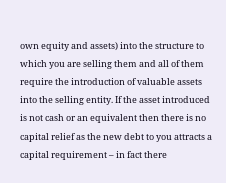own equity and assets) into the structure to which you are selling them and all of them require the introduction of valuable assets into the selling entity. If the asset introduced is not cash or an equivalent then there is no capital relief as the new debt to you attracts a capital requirement – in fact there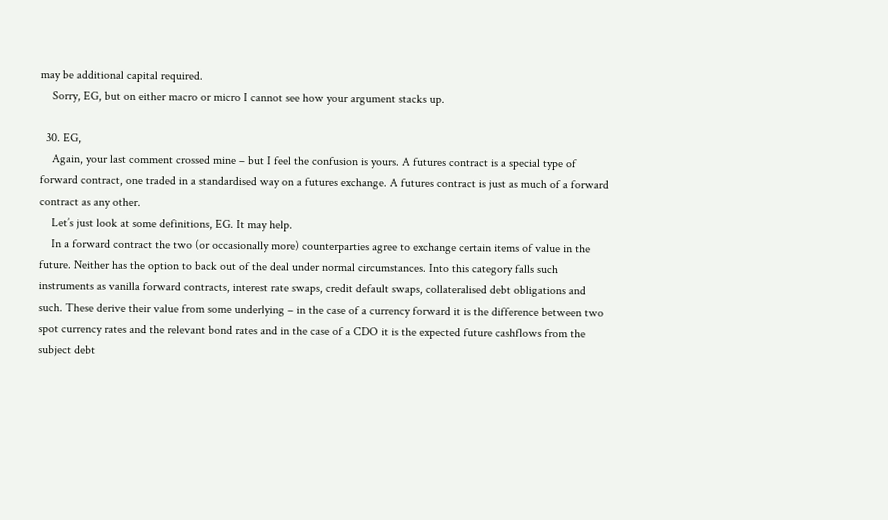may be additional capital required.
    Sorry, EG, but on either macro or micro I cannot see how your argument stacks up.

  30. EG,
    Again, your last comment crossed mine – but I feel the confusion is yours. A futures contract is a special type of forward contract, one traded in a standardised way on a futures exchange. A futures contract is just as much of a forward contract as any other.
    Let’s just look at some definitions, EG. It may help.
    In a forward contract the two (or occasionally more) counterparties agree to exchange certain items of value in the future. Neither has the option to back out of the deal under normal circumstances. Into this category falls such instruments as vanilla forward contracts, interest rate swaps, credit default swaps, collateralised debt obligations and such. These derive their value from some underlying – in the case of a currency forward it is the difference between two spot currency rates and the relevant bond rates and in the case of a CDO it is the expected future cashflows from the subject debt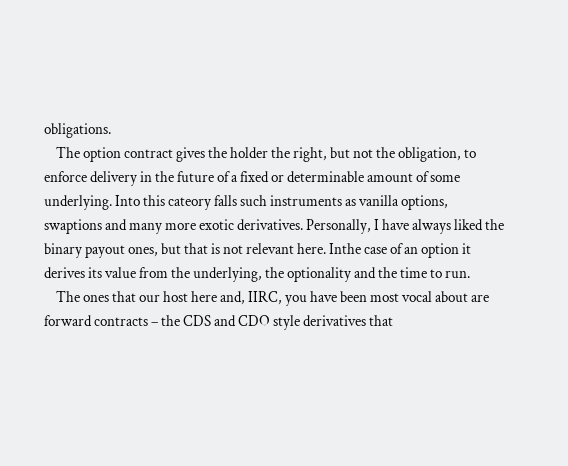obligations.
    The option contract gives the holder the right, but not the obligation, to enforce delivery in the future of a fixed or determinable amount of some underlying. Into this cateory falls such instruments as vanilla options, swaptions and many more exotic derivatives. Personally, I have always liked the binary payout ones, but that is not relevant here. Inthe case of an option it derives its value from the underlying, the optionality and the time to run.
    The ones that our host here and, IIRC, you have been most vocal about are forward contracts – the CDS and CDO style derivatives that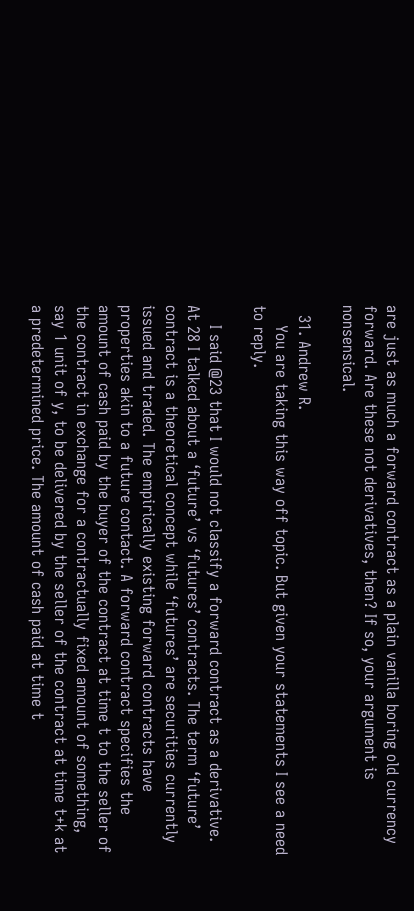are just as much a forward contract as a plain vanilla boring old currency forward. Are these not derivatives, then? If so, your argument is nonsensical.

  31. Andrew R.
    You are taking this way off topic. But given your statements I see a need to reply.

    I said @23 that I would not classify a forward contract as a derivative. At 28 I talked about a ‘future’ vs ‘futures’ contracts. The term ‘future’ contract is a theoretical concept while ‘futures’ are securities currently issued and traded. The empirically existing forward contracts have properties akin to a future contact. A forward contract specifies the amount of cash paid by the buyer of the contract at time t to the seller of the contract in exchange for a contractually fixed amount of something, say 1 unit of y, to be delivered by the seller of the contract at time t+k at a predetermined price. The amount of cash paid at time t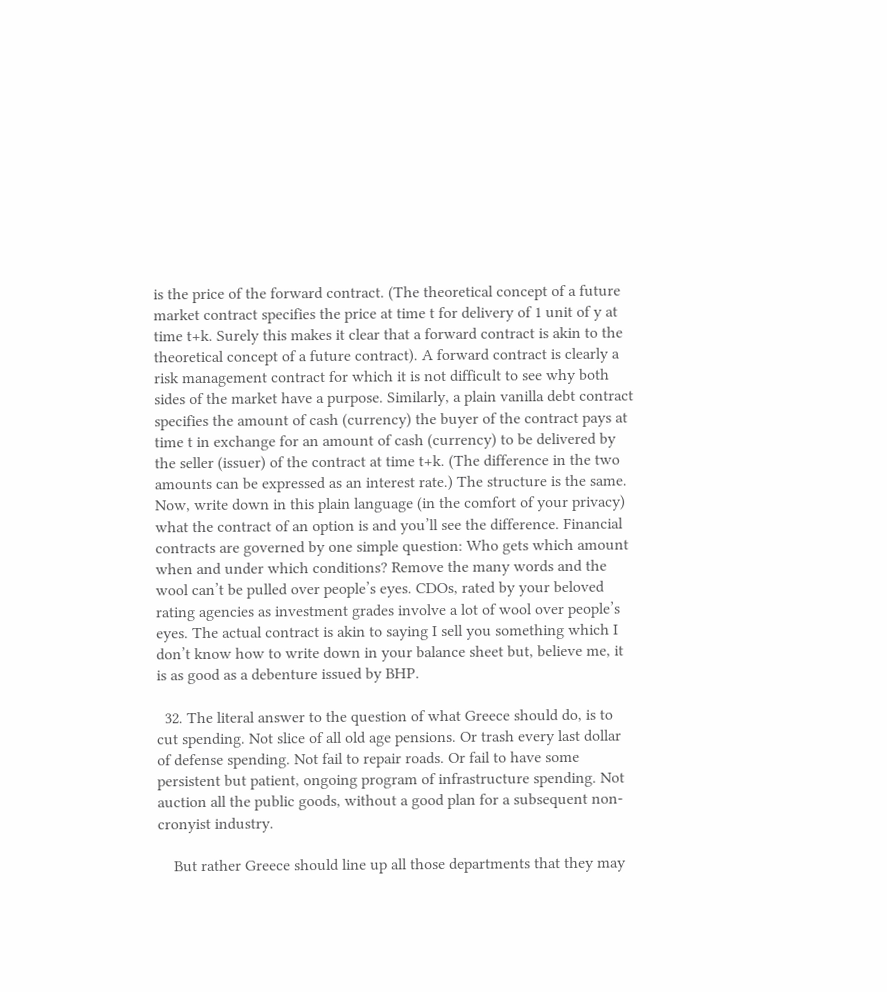is the price of the forward contract. (The theoretical concept of a future market contract specifies the price at time t for delivery of 1 unit of y at time t+k. Surely this makes it clear that a forward contract is akin to the theoretical concept of a future contract). A forward contract is clearly a risk management contract for which it is not difficult to see why both sides of the market have a purpose. Similarly, a plain vanilla debt contract specifies the amount of cash (currency) the buyer of the contract pays at time t in exchange for an amount of cash (currency) to be delivered by the seller (issuer) of the contract at time t+k. (The difference in the two amounts can be expressed as an interest rate.) The structure is the same. Now, write down in this plain language (in the comfort of your privacy) what the contract of an option is and you’ll see the difference. Financial contracts are governed by one simple question: Who gets which amount when and under which conditions? Remove the many words and the wool can’t be pulled over people’s eyes. CDOs, rated by your beloved rating agencies as investment grades involve a lot of wool over people’s eyes. The actual contract is akin to saying I sell you something which I don’t know how to write down in your balance sheet but, believe me, it is as good as a debenture issued by BHP.

  32. The literal answer to the question of what Greece should do, is to cut spending. Not slice of all old age pensions. Or trash every last dollar of defense spending. Not fail to repair roads. Or fail to have some persistent but patient, ongoing program of infrastructure spending. Not auction all the public goods, without a good plan for a subsequent non-cronyist industry.

    But rather Greece should line up all those departments that they may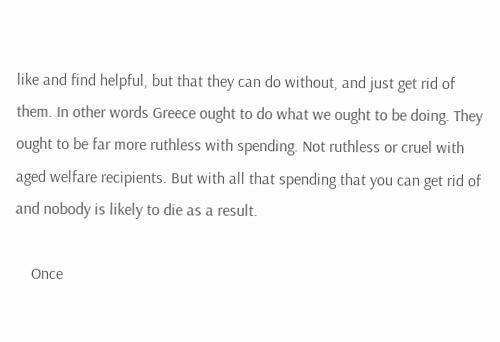like and find helpful, but that they can do without, and just get rid of them. In other words Greece ought to do what we ought to be doing. They ought to be far more ruthless with spending. Not ruthless or cruel with aged welfare recipients. But with all that spending that you can get rid of and nobody is likely to die as a result.

    Once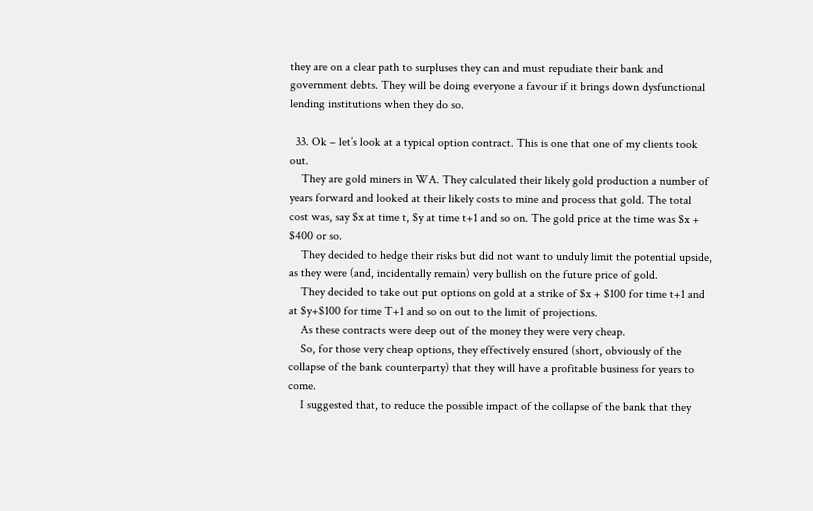they are on a clear path to surpluses they can and must repudiate their bank and government debts. They will be doing everyone a favour if it brings down dysfunctional lending institutions when they do so.

  33. Ok – let’s look at a typical option contract. This is one that one of my clients took out.
    They are gold miners in WA. They calculated their likely gold production a number of years forward and looked at their likely costs to mine and process that gold. The total cost was, say $x at time t, $y at time t+1 and so on. The gold price at the time was $x + $400 or so.
    They decided to hedge their risks but did not want to unduly limit the potential upside, as they were (and, incidentally remain) very bullish on the future price of gold.
    They decided to take out put options on gold at a strike of $x + $100 for time t+1 and at $y+$100 for time T+1 and so on out to the limit of projections.
    As these contracts were deep out of the money they were very cheap.
    So, for those very cheap options, they effectively ensured (short, obviously of the collapse of the bank counterparty) that they will have a profitable business for years to come.
    I suggested that, to reduce the possible impact of the collapse of the bank that they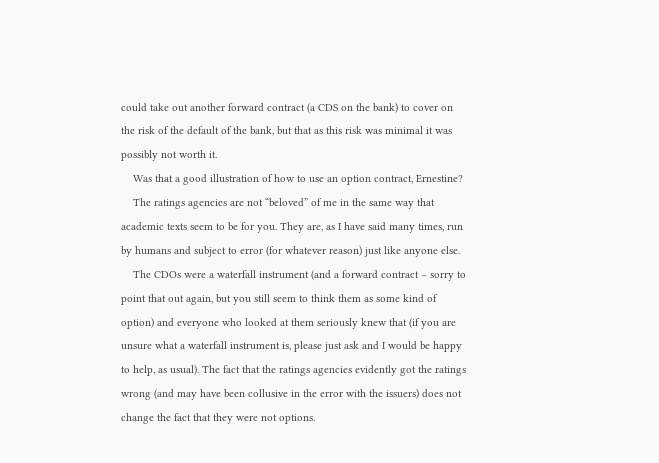could take out another forward contract (a CDS on the bank) to cover on the risk of the default of the bank, but that as this risk was minimal it was possibly not worth it.
    Was that a good illustration of how to use an option contract, Ernestine?
    The ratings agencies are not “beloved” of me in the same way that academic texts seem to be for you. They are, as I have said many times, run by humans and subject to error (for whatever reason) just like anyone else.
    The CDOs were a waterfall instrument (and a forward contract – sorry to point that out again, but you still seem to think them as some kind of option) and everyone who looked at them seriously knew that (if you are unsure what a waterfall instrument is, please just ask and I would be happy to help, as usual). The fact that the ratings agencies evidently got the ratings wrong (and may have been collusive in the error with the issuers) does not change the fact that they were not options.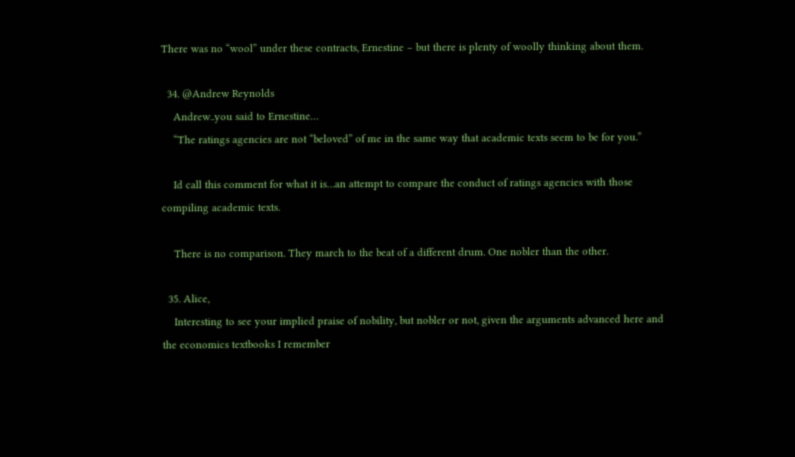There was no “wool” under these contracts, Ernestine – but there is plenty of woolly thinking about them.

  34. @Andrew Reynolds
    Andrew..you said to Ernestine…
    “The ratings agencies are not “beloved” of me in the same way that academic texts seem to be for you.”

    Id call this comment for what it is…an attempt to compare the conduct of ratings agencies with those compiling academic texts.

    There is no comparison. They march to the beat of a different drum. One nobler than the other.

  35. Alice,
    Interesting to see your implied praise of nobility, but nobler or not, given the arguments advanced here and the economics textbooks I remember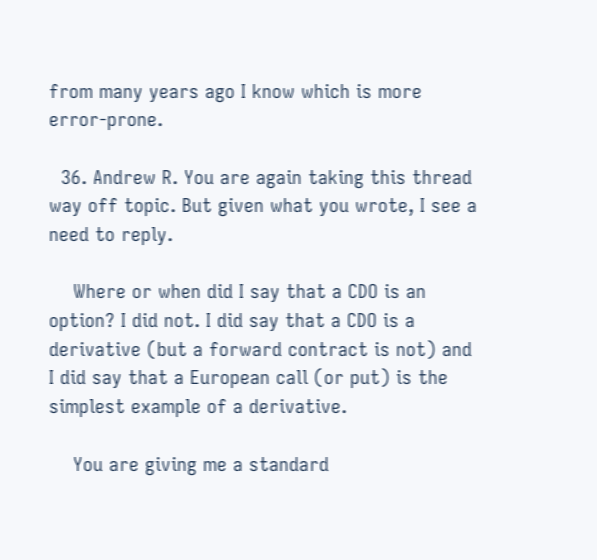from many years ago I know which is more error-prone.

  36. Andrew R. You are again taking this thread way off topic. But given what you wrote, I see a need to reply.

    Where or when did I say that a CDO is an option? I did not. I did say that a CDO is a derivative (but a forward contract is not) and I did say that a European call (or put) is the simplest example of a derivative.

    You are giving me a standard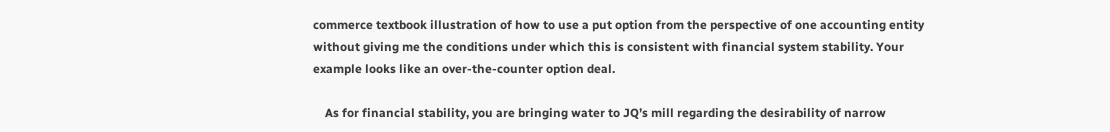commerce textbook illustration of how to use a put option from the perspective of one accounting entity without giving me the conditions under which this is consistent with financial system stability. Your example looks like an over-the-counter option deal.

    As for financial stability, you are bringing water to JQ’s mill regarding the desirability of narrow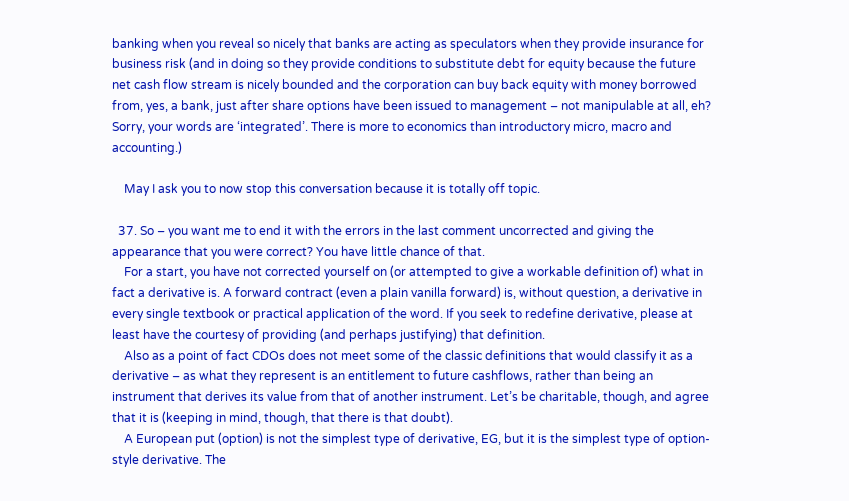banking when you reveal so nicely that banks are acting as speculators when they provide insurance for business risk (and in doing so they provide conditions to substitute debt for equity because the future net cash flow stream is nicely bounded and the corporation can buy back equity with money borrowed from, yes, a bank, just after share options have been issued to management – not manipulable at all, eh? Sorry, your words are ‘integrated’. There is more to economics than introductory micro, macro and accounting.)

    May I ask you to now stop this conversation because it is totally off topic.

  37. So – you want me to end it with the errors in the last comment uncorrected and giving the appearance that you were correct? You have little chance of that.
    For a start, you have not corrected yourself on (or attempted to give a workable definition of) what in fact a derivative is. A forward contract (even a plain vanilla forward) is, without question, a derivative in every single textbook or practical application of the word. If you seek to redefine derivative, please at least have the courtesy of providing (and perhaps justifying) that definition.
    Also as a point of fact CDOs does not meet some of the classic definitions that would classify it as a derivative – as what they represent is an entitlement to future cashflows, rather than being an instrument that derives its value from that of another instrument. Let’s be charitable, though, and agree that it is (keeping in mind, though, that there is that doubt).
    A European put (option) is not the simplest type of derivative, EG, but it is the simplest type of option-style derivative. The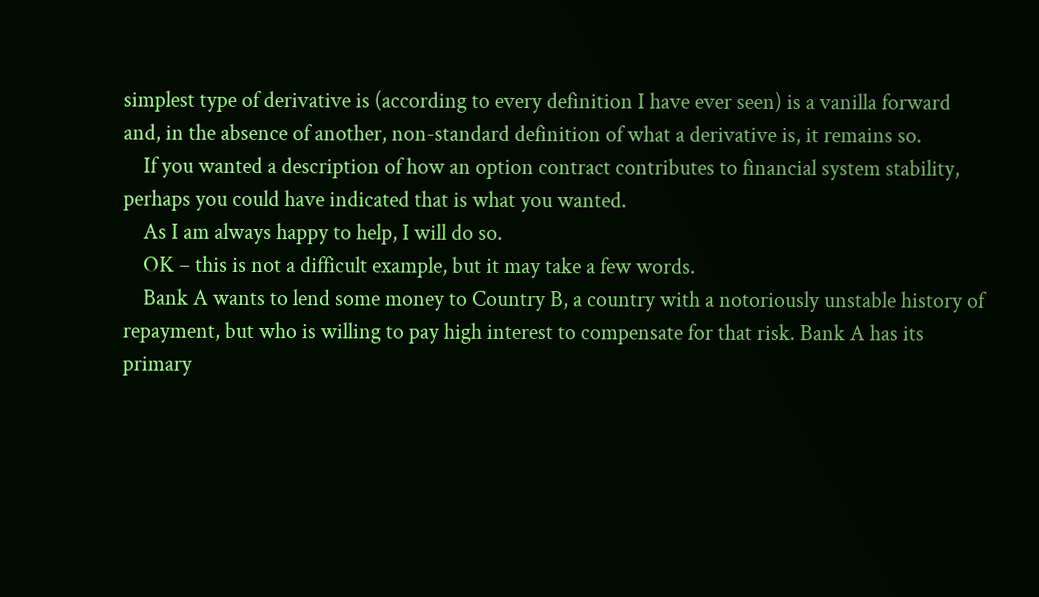simplest type of derivative is (according to every definition I have ever seen) is a vanilla forward and, in the absence of another, non-standard definition of what a derivative is, it remains so.
    If you wanted a description of how an option contract contributes to financial system stability, perhaps you could have indicated that is what you wanted.
    As I am always happy to help, I will do so.
    OK – this is not a difficult example, but it may take a few words.
    Bank A wants to lend some money to Country B, a country with a notoriously unstable history of repayment, but who is willing to pay high interest to compensate for that risk. Bank A has its primary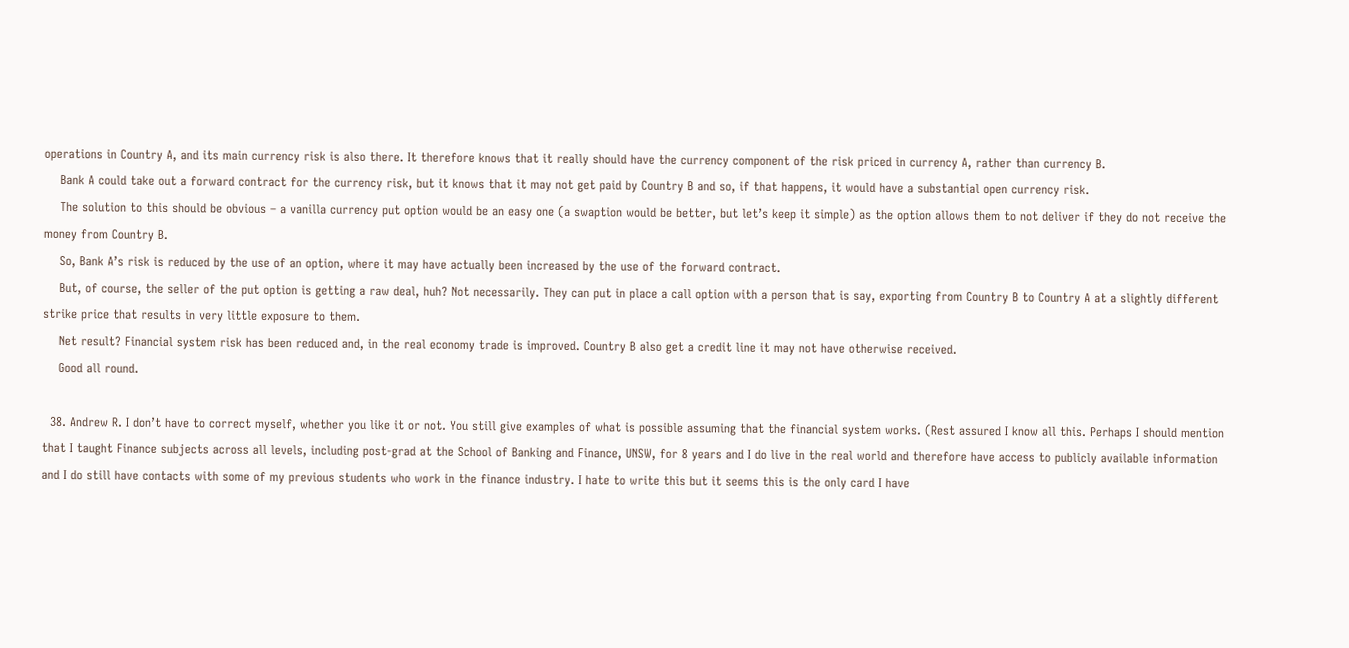operations in Country A, and its main currency risk is also there. It therefore knows that it really should have the currency component of the risk priced in currency A, rather than currency B.
    Bank A could take out a forward contract for the currency risk, but it knows that it may not get paid by Country B and so, if that happens, it would have a substantial open currency risk.
    The solution to this should be obvious – a vanilla currency put option would be an easy one (a swaption would be better, but let’s keep it simple) as the option allows them to not deliver if they do not receive the money from Country B.
    So, Bank A’s risk is reduced by the use of an option, where it may have actually been increased by the use of the forward contract.
    But, of course, the seller of the put option is getting a raw deal, huh? Not necessarily. They can put in place a call option with a person that is say, exporting from Country B to Country A at a slightly different strike price that results in very little exposure to them.
    Net result? Financial system risk has been reduced and, in the real economy trade is improved. Country B also get a credit line it may not have otherwise received.
    Good all round.

  38. Andrew R. I don’t have to correct myself, whether you like it or not. You still give examples of what is possible assuming that the financial system works. (Rest assured I know all this. Perhaps I should mention that I taught Finance subjects across all levels, including post-grad at the School of Banking and Finance, UNSW, for 8 years and I do live in the real world and therefore have access to publicly available information and I do still have contacts with some of my previous students who work in the finance industry. I hate to write this but it seems this is the only card I have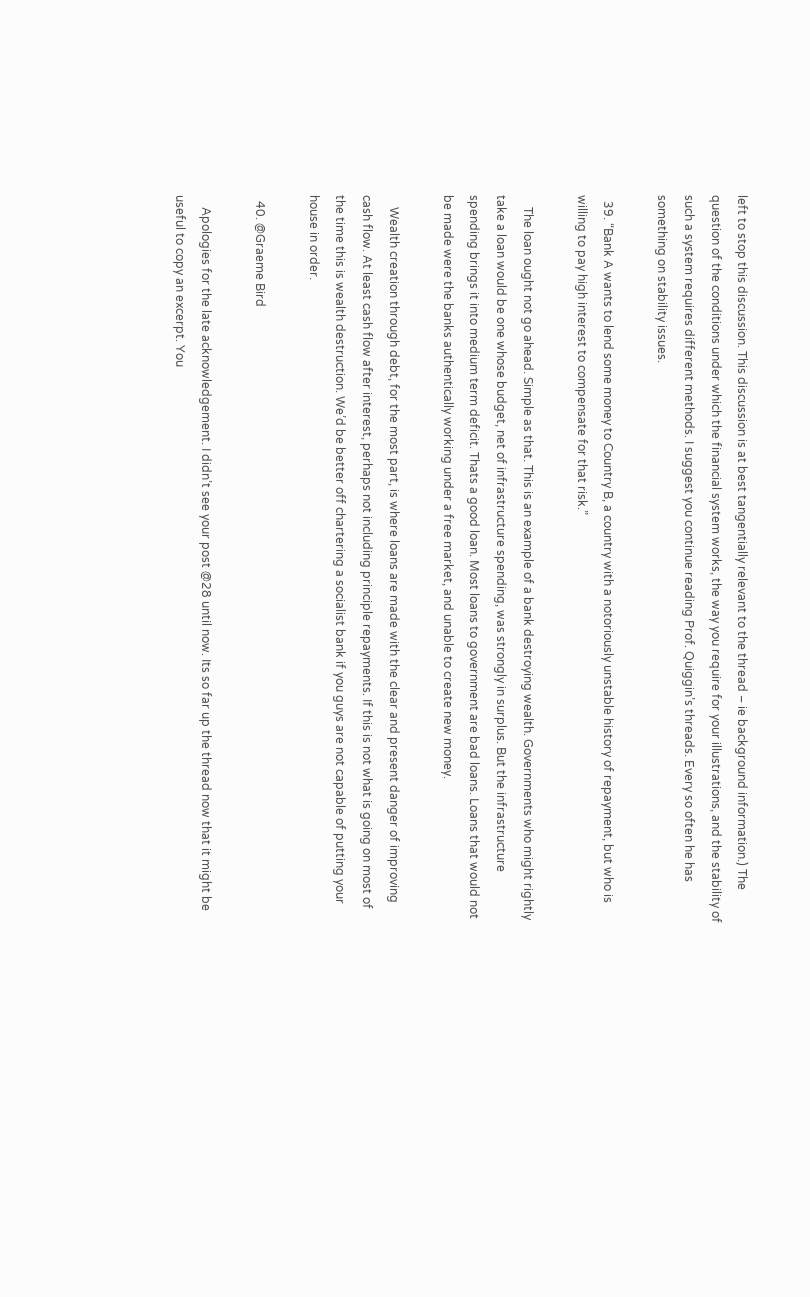left to stop this discussion. This discussion is at best tangentially relevant to the thread – ie background information.) The question of the conditions under which the financial system works, the way you require for your illustrations, and the stability of such a system requires different methods. I suggest you continue reading Prof. Quiggin’s threads. Every so often he has something on stability issues.

  39. “Bank A wants to lend some money to Country B, a country with a notoriously unstable history of repayment, but who is willing to pay high interest to compensate for that risk.”

    The loan ought not go ahead. Simple as that. This is an example of a bank destroying wealth. Governments who might rightly take a loan would be one whose budget, net of infrastructure spending, was strongly in surplus. But the infrastructure spending brings it into medium term deficit. Thats a good loan. Most loans to government are bad loans. Loans that would not be made were the banks authentically working under a free market, and unable to create new money.

    Wealth creation through debt, for the most part, is where loans are made with the clear and present danger of improving cash flow. At least cash flow after interest, perhaps not including principle repayments. If this is not what is going on most of the time this is wealth destruction. We’d be better off chartering a socialist bank if you guys are not capable of putting your house in order.

  40. @Graeme Bird

    Apologies for the late acknowledgement. I didn’t see your post @28 until now. Its so far up the thread now that it might be useful to copy an excerpt. You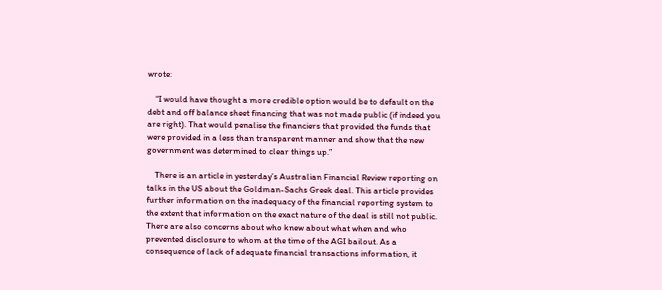wrote:

    “I would have thought a more credible option would be to default on the debt and off balance sheet financing that was not made public (if indeed you are right). That would penalise the financiers that provided the funds that were provided in a less than transparent manner and show that the new government was determined to clear things up.”

    There is an article in yesterday’s Australian Financial Review reporting on talks in the US about the Goldman-Sachs Greek deal. This article provides further information on the inadequacy of the financial reporting system to the extent that information on the exact nature of the deal is still not public. There are also concerns about who knew about what when and who prevented disclosure to whom at the time of the AGI bailout. As a consequence of lack of adequate financial transactions information, it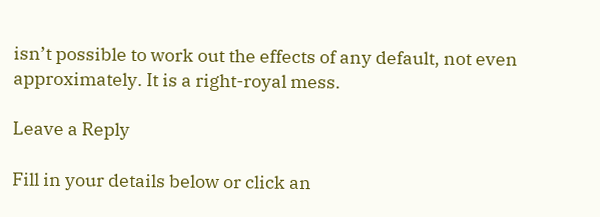isn’t possible to work out the effects of any default, not even approximately. It is a right-royal mess.

Leave a Reply

Fill in your details below or click an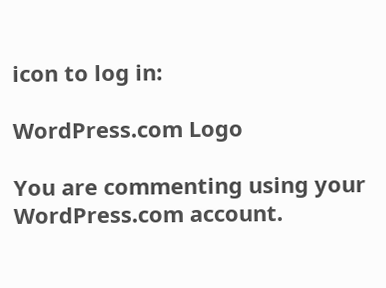icon to log in:

WordPress.com Logo

You are commenting using your WordPress.com account.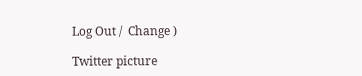Log Out /  Change )

Twitter picture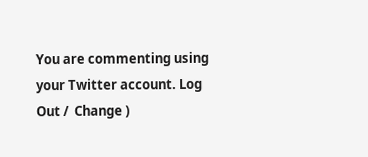You are commenting using your Twitter account. Log Out /  Change )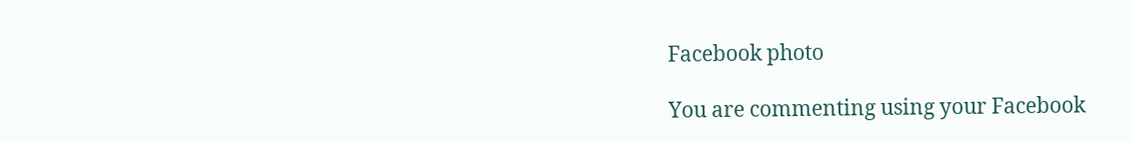Facebook photo

You are commenting using your Facebook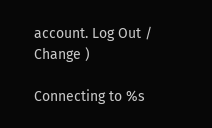account. Log Out /  Change )

Connecting to %s